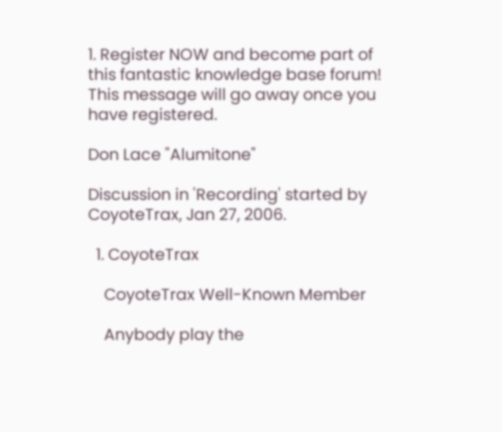1. Register NOW and become part of this fantastic knowledge base forum! This message will go away once you have registered.

Don Lace "Alumitone"

Discussion in 'Recording' started by CoyoteTrax, Jan 27, 2006.

  1. CoyoteTrax

    CoyoteTrax Well-Known Member

    Anybody play the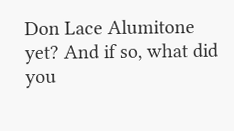Don Lace Alumitone yet? And if so, what did you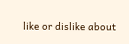like or dislike about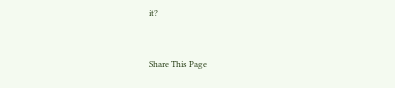it?


Share This Page